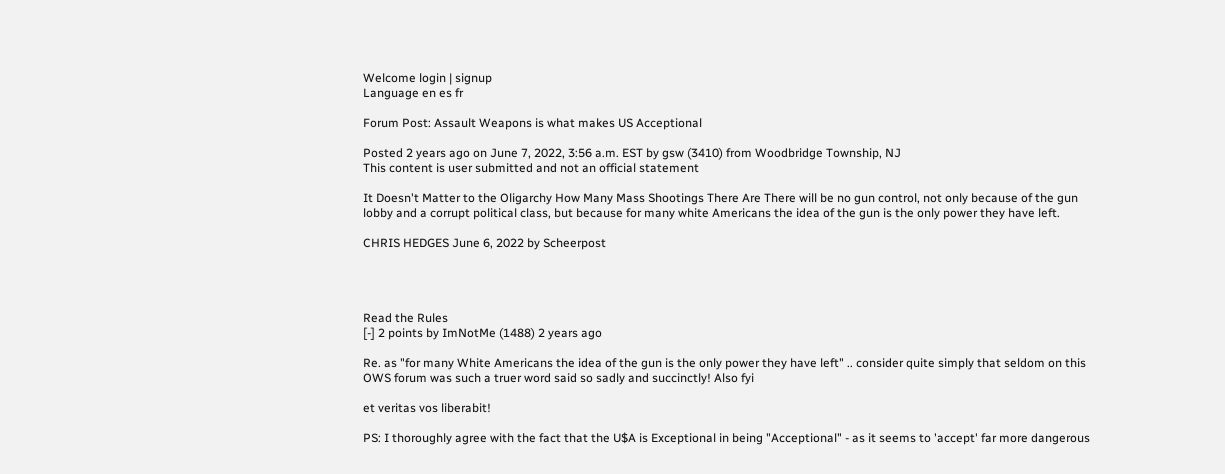Welcome login | signup
Language en es fr

Forum Post: Assault Weapons is what makes US Acceptional

Posted 2 years ago on June 7, 2022, 3:56 a.m. EST by gsw (3410) from Woodbridge Township, NJ
This content is user submitted and not an official statement

It Doesn't Matter to the Oligarchy How Many Mass Shootings There Are There will be no gun control, not only because of the gun lobby and a corrupt political class, but because for many white Americans the idea of the gun is the only power they have left.

CHRIS HEDGES June 6, 2022 by Scheerpost




Read the Rules
[-] 2 points by ImNotMe (1488) 2 years ago

Re. as "for many White Americans the idea of the gun is the only power they have left" .. consider quite simply that seldom on this OWS forum was such a truer word said so sadly and succinctly! Also fyi

et veritas vos liberabit!

PS: I thoroughly agree with the fact that the U$A is Exceptional in being "Acceptional" - as it seems to 'accept' far more dangerous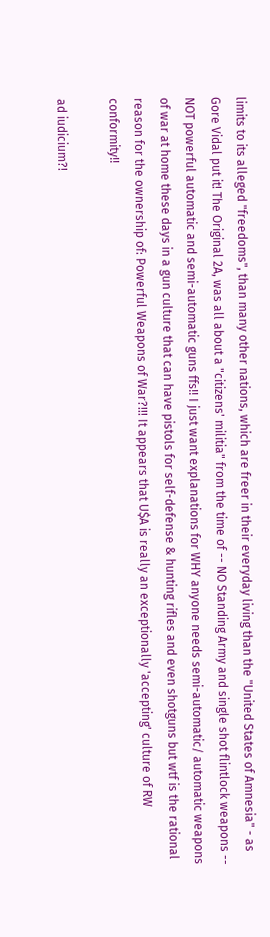limits to its alleged "freedoms", than many other nations, which are freer in their everyday living than the "United States of Amnesia" - as Gore Vidal put it! The Original 2A, was all about a "citizens' militia" from the time of -- NO Standing Army and single shot flintlock weapons -- NOT powerful automatic and semi-automatic guns ffs!! I just want explanations for WHY anyone needs semi-automatic/ automatic weapons of war at home these days in a gun culture that can have pistols for self-defense & hunting rifles and even shotguns but wtf is the rational reason for the ownership of: Powerful Weapons of War?!!! It appears that U$A is really an exceptionally 'accepting' culture of RW conformity!!

ad iudicium?!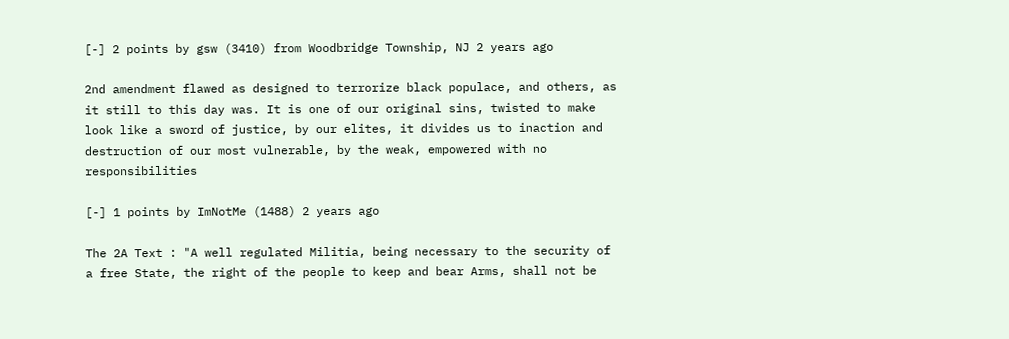[-] 2 points by gsw (3410) from Woodbridge Township, NJ 2 years ago

2nd amendment flawed as designed to terrorize black populace, and others, as it still to this day was. It is one of our original sins, twisted to make look like a sword of justice, by our elites, it divides us to inaction and destruction of our most vulnerable, by the weak, empowered with no responsibilities

[-] 1 points by ImNotMe (1488) 2 years ago

The 2A Text : "A well regulated Militia, being necessary to the security of a free State, the right of the people to keep and bear Arms, shall not be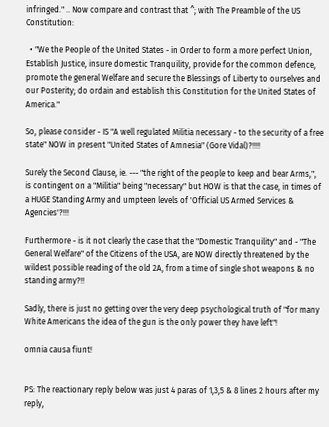infringed." .. Now compare and contrast that ^; with The Preamble of the US Constitution:

  • "We the People of the United States - in Order to form a more perfect Union, Establish Justice, insure domestic Tranquility, provide for the common defence, promote the general Welfare and secure the Blessings of Liberty to ourselves and our Posterity; do ordain and establish this Constitution for the United States of America."

So, please consider - IS "A well regulated Militia necessary - to the security of a free state" NOW in present "United States of Amnesia" (Gore Vidal)?!!!!

Surely the Second Clause, ie. --- "the right of the people to keep and bear Arms,", is contingent on a "Militia" being "necessary" but HOW is that the case, in times of a HUGE Standing Army and umpteen levels of 'Official US Armed Services & Agencies'?!!!

Furthermore - is it not clearly the case that the "Domestic Tranquility" and - "The General Welfare" of the Citizens of the USA, are NOW directly threatened by the wildest possible reading of the old 2A, from a time of single shot weapons & no standing army?!!

Sadly, there is just no getting over the very deep psychological truth of "for many White Americans the idea of the gun is the only power they have left"!

omnia causa fiunt!


PS: The reactionary reply below was just 4 paras of 1,3,5 & 8 lines 2 hours after my reply,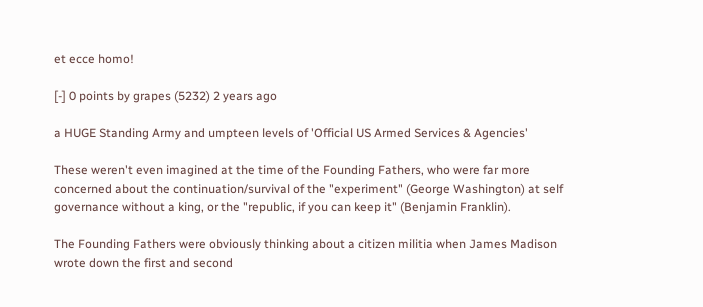et ecce homo!

[-] 0 points by grapes (5232) 2 years ago

a HUGE Standing Army and umpteen levels of 'Official US Armed Services & Agencies'

These weren't even imagined at the time of the Founding Fathers, who were far more concerned about the continuation/survival of the "experiment" (George Washington) at self governance without a king, or the "republic, if you can keep it" (Benjamin Franklin).

The Founding Fathers were obviously thinking about a citizen militia when James Madison wrote down the first and second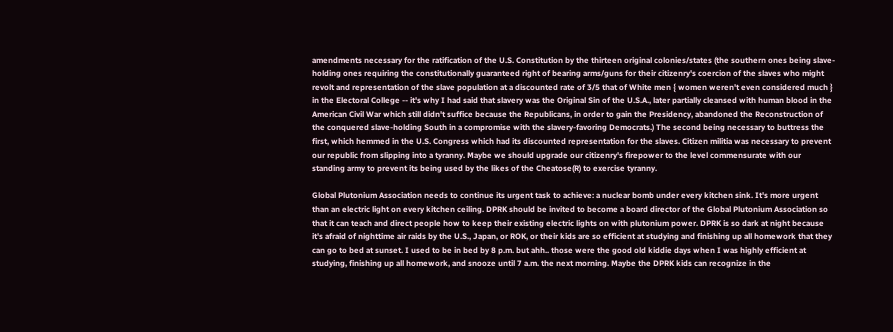amendments necessary for the ratification of the U.S. Constitution by the thirteen original colonies/states (the southern ones being slave-holding ones requiring the constitutionally guaranteed right of bearing arms/guns for their citizenry's coercion of the slaves who might revolt and representation of the slave population at a discounted rate of 3/5 that of White men { women weren't even considered much } in the Electoral College -- it's why I had said that slavery was the Original Sin of the U.S.A., later partially cleansed with human blood in the American Civil War which still didn't suffice because the Republicans, in order to gain the Presidency, abandoned the Reconstruction of the conquered slave-holding South in a compromise with the slavery-favoring Democrats.) The second being necessary to buttress the first, which hemmed in the U.S. Congress which had its discounted representation for the slaves. Citizen militia was necessary to prevent our republic from slipping into a tyranny. Maybe we should upgrade our citizenry's firepower to the level commensurate with our standing army to prevent its being used by the likes of the Cheatose(R) to exercise tyranny.

Global Plutonium Association needs to continue its urgent task to achieve: a nuclear bomb under every kitchen sink. It's more urgent than an electric light on every kitchen ceiling. DPRK should be invited to become a board director of the Global Plutonium Association so that it can teach and direct people how to keep their existing electric lights on with plutonium power. DPRK is so dark at night because it's afraid of nighttime air raids by the U.S., Japan, or ROK, or their kids are so efficient at studying and finishing up all homework that they can go to bed at sunset. I used to be in bed by 8 p.m. but ahh.. those were the good old kiddie days when I was highly efficient at studying, finishing up all homework, and snooze until 7 a.m. the next morning. Maybe the DPRK kids can recognize in the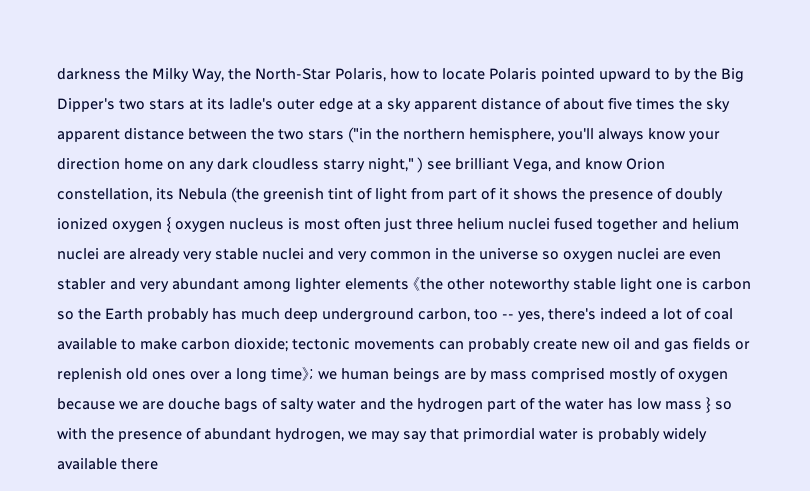darkness the Milky Way, the North-Star Polaris, how to locate Polaris pointed upward to by the Big Dipper's two stars at its ladle's outer edge at a sky apparent distance of about five times the sky apparent distance between the two stars ("in the northern hemisphere, you'll always know your direction home on any dark cloudless starry night," ) see brilliant Vega, and know Orion constellation, its Nebula (the greenish tint of light from part of it shows the presence of doubly ionized oxygen { oxygen nucleus is most often just three helium nuclei fused together and helium nuclei are already very stable nuclei and very common in the universe so oxygen nuclei are even stabler and very abundant among lighter elements 《the other noteworthy stable light one is carbon so the Earth probably has much deep underground carbon, too -- yes, there's indeed a lot of coal available to make carbon dioxide; tectonic movements can probably create new oil and gas fields or replenish old ones over a long time》; we human beings are by mass comprised mostly of oxygen because we are douche bags of salty water and the hydrogen part of the water has low mass } so with the presence of abundant hydrogen, we may say that primordial water is probably widely available there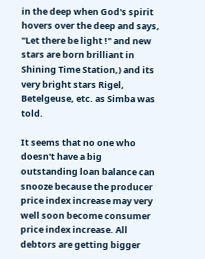in the deep when God's spirit hovers over the deep and says, "Let there be light !" and new stars are born brilliant in Shining Time Station,) and its very bright stars Rigel, Betelgeuse, etc. as Simba was told.

It seems that no one who doesn't have a big outstanding loan balance can snooze because the producer price index increase may very well soon become consumer price index increase. All debtors are getting bigger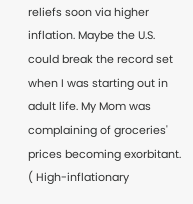reliefs soon via higher inflation. Maybe the U.S. could break the record set when I was starting out in adult life. My Mom was complaining of groceries' prices becoming exorbitant. ( High-inflationary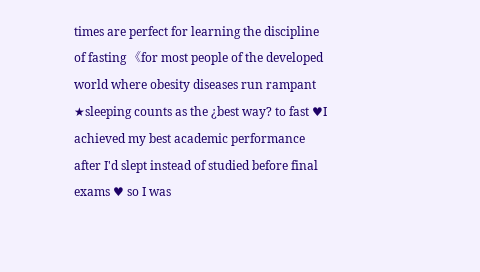times are perfect for learning the discipline of fasting 《for most people of the developed world where obesity diseases run rampant ★sleeping counts as the ¿best way? to fast ♥I achieved my best academic performance after I'd slept instead of studied before final exams ♥ so I was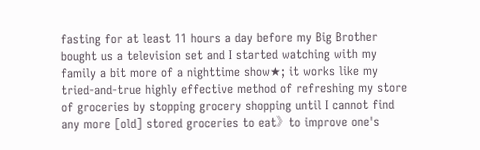fasting for at least 11 hours a day before my Big Brother bought us a television set and I started watching with my family a bit more of a nighttime show★; it works like my tried-and-true highly effective method of refreshing my store of groceries by stopping grocery shopping until I cannot find any more [old] stored groceries to eat》to improve one's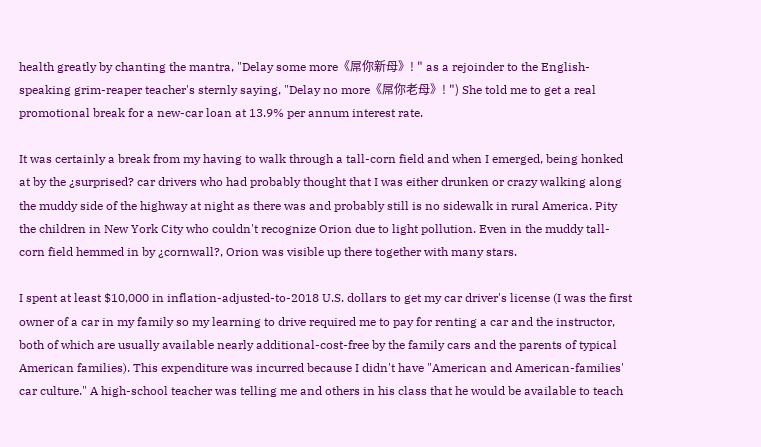health greatly by chanting the mantra, "Delay some more《屌你新母》! " as a rejoinder to the English-speaking grim-reaper teacher's sternly saying, "Delay no more《屌你老母》! ") She told me to get a real promotional break for a new-car loan at 13.9% per annum interest rate.

It was certainly a break from my having to walk through a tall-corn field and when I emerged, being honked at by the ¿surprised? car drivers who had probably thought that I was either drunken or crazy walking along the muddy side of the highway at night as there was and probably still is no sidewalk in rural America. Pity the children in New York City who couldn't recognize Orion due to light pollution. Even in the muddy tall-corn field hemmed in by ¿cornwall?, Orion was visible up there together with many stars.

I spent at least $10,000 in inflation-adjusted-to-2018 U.S. dollars to get my car driver's license (I was the first owner of a car in my family so my learning to drive required me to pay for renting a car and the instructor, both of which are usually available nearly additional-cost-free by the family cars and the parents of typical American families). This expenditure was incurred because I didn't have "American and American-families' car culture." A high-school teacher was telling me and others in his class that he would be available to teach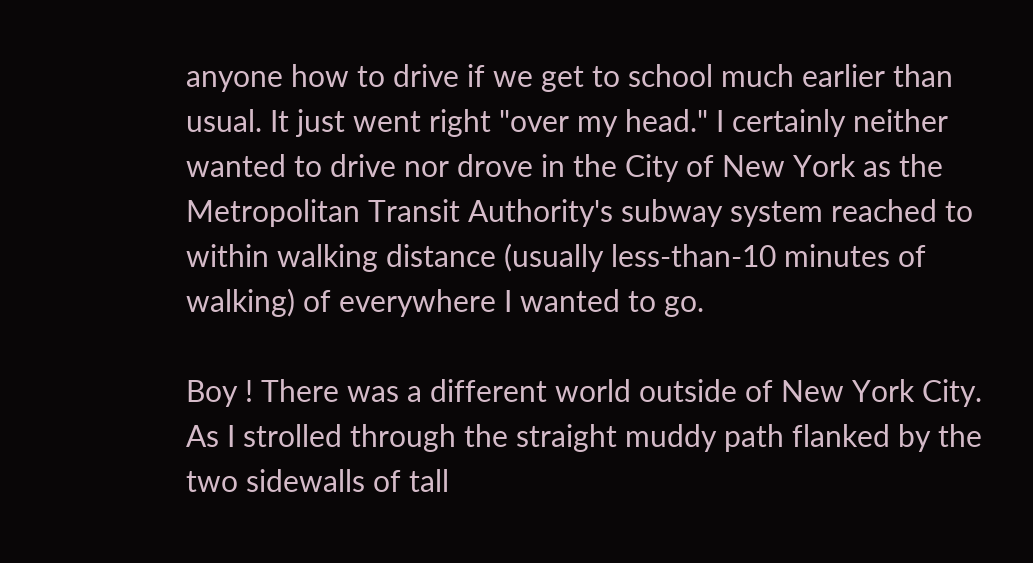anyone how to drive if we get to school much earlier than usual. It just went right "over my head." I certainly neither wanted to drive nor drove in the City of New York as the Metropolitan Transit Authority's subway system reached to within walking distance (usually less-than-10 minutes of walking) of everywhere I wanted to go.

Boy ! There was a different world outside of New York City. As I strolled through the straight muddy path flanked by the two sidewalls of tall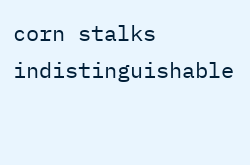corn stalks indistinguishable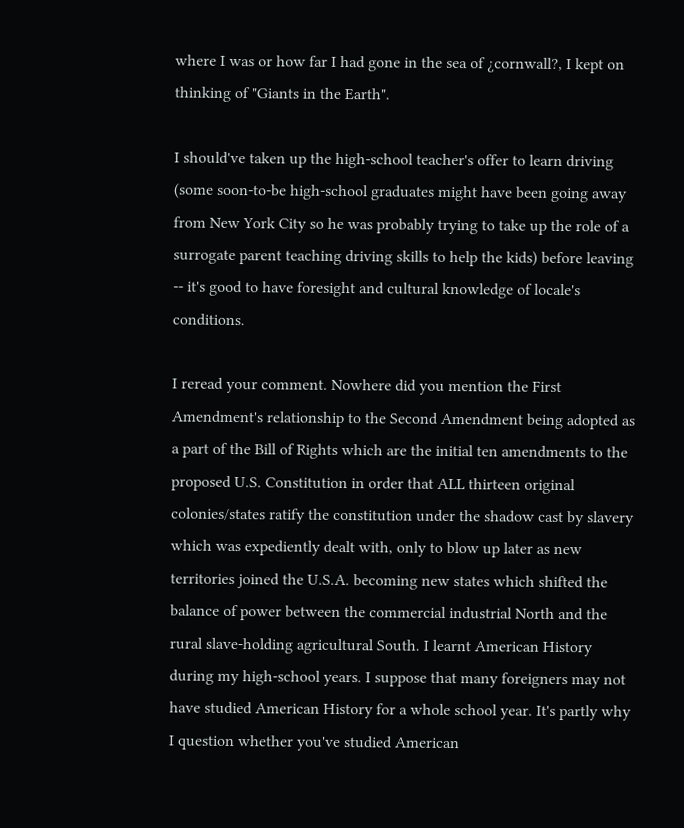where I was or how far I had gone in the sea of ¿cornwall?, I kept on thinking of "Giants in the Earth".

I should've taken up the high-school teacher's offer to learn driving (some soon-to-be high-school graduates might have been going away from New York City so he was probably trying to take up the role of a surrogate parent teaching driving skills to help the kids) before leaving -- it's good to have foresight and cultural knowledge of locale's conditions.

I reread your comment. Nowhere did you mention the First Amendment's relationship to the Second Amendment being adopted as a part of the Bill of Rights which are the initial ten amendments to the proposed U.S. Constitution in order that ALL thirteen original colonies/states ratify the constitution under the shadow cast by slavery which was expediently dealt with, only to blow up later as new territories joined the U.S.A. becoming new states which shifted the balance of power between the commercial industrial North and the rural slave-holding agricultural South. I learnt American History during my high-school years. I suppose that many foreigners may not have studied American History for a whole school year. It's partly why I question whether you've studied American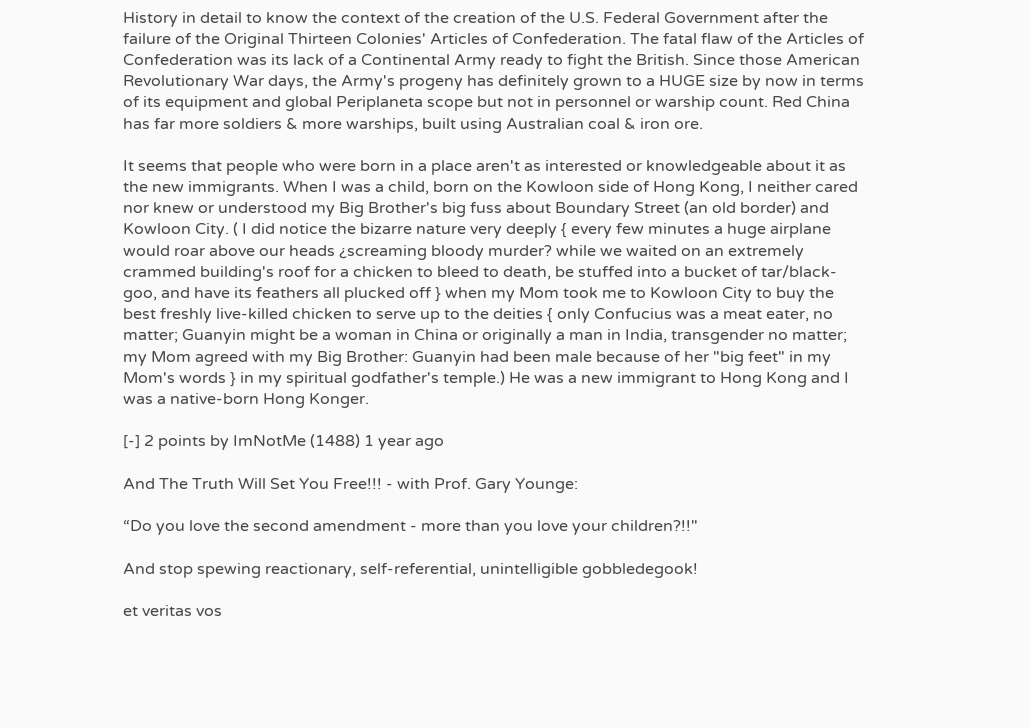History in detail to know the context of the creation of the U.S. Federal Government after the failure of the Original Thirteen Colonies' Articles of Confederation. The fatal flaw of the Articles of Confederation was its lack of a Continental Army ready to fight the British. Since those American Revolutionary War days, the Army's progeny has definitely grown to a HUGE size by now in terms of its equipment and global Periplaneta scope but not in personnel or warship count. Red China has far more soldiers & more warships, built using Australian coal & iron ore.

It seems that people who were born in a place aren't as interested or knowledgeable about it as the new immigrants. When I was a child, born on the Kowloon side of Hong Kong, I neither cared nor knew or understood my Big Brother's big fuss about Boundary Street (an old border) and Kowloon City. ( I did notice the bizarre nature very deeply { every few minutes a huge airplane would roar above our heads ¿screaming bloody murder? while we waited on an extremely crammed building's roof for a chicken to bleed to death, be stuffed into a bucket of tar/black-goo, and have its feathers all plucked off } when my Mom took me to Kowloon City to buy the best freshly live-killed chicken to serve up to the deities { only Confucius was a meat eater, no matter; Guanyin might be a woman in China or originally a man in India, transgender no matter; my Mom agreed with my Big Brother: Guanyin had been male because of her "big feet" in my Mom's words } in my spiritual godfather's temple.) He was a new immigrant to Hong Kong and I was a native-born Hong Konger.

[-] 2 points by ImNotMe (1488) 1 year ago

And The Truth Will Set You Free!!! - with Prof. Gary Younge:

“Do you love the second amendment - more than you love your children?!!"

And stop spewing reactionary, self-referential, unintelligible gobbledegook!

et veritas vos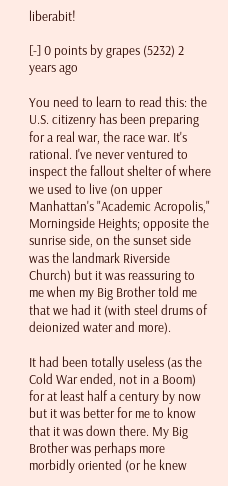liberabit!

[-] 0 points by grapes (5232) 2 years ago

You need to learn to read this: the U.S. citizenry has been preparing for a real war, the race war. It's rational. I've never ventured to inspect the fallout shelter of where we used to live (on upper Manhattan's "Academic Acropolis," Morningside Heights; opposite the sunrise side, on the sunset side was the landmark Riverside Church) but it was reassuring to me when my Big Brother told me that we had it (with steel drums of deionized water and more).

It had been totally useless (as the Cold War ended, not in a Boom) for at least half a century by now but it was better for me to know that it was down there. My Big Brother was perhaps more morbidly oriented (or he knew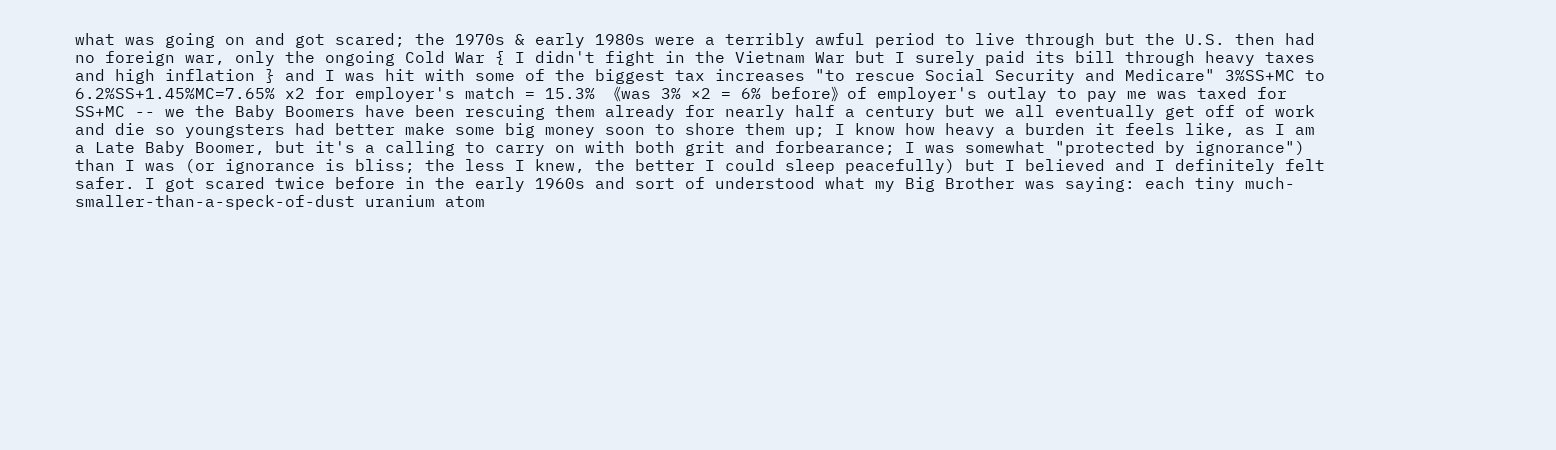what was going on and got scared; the 1970s & early 1980s were a terribly awful period to live through but the U.S. then had no foreign war, only the ongoing Cold War { I didn't fight in the Vietnam War but I surely paid its bill through heavy taxes and high inflation } and I was hit with some of the biggest tax increases "to rescue Social Security and Medicare" 3%SS+MC to 6.2%SS+1.45%MC=7.65% x2 for employer's match = 15.3% 《was 3% ×2 = 6% before》of employer's outlay to pay me was taxed for SS+MC -- we the Baby Boomers have been rescuing them already for nearly half a century but we all eventually get off of work and die so youngsters had better make some big money soon to shore them up; I know how heavy a burden it feels like, as I am a Late Baby Boomer, but it's a calling to carry on with both grit and forbearance; I was somewhat "protected by ignorance") than I was (or ignorance is bliss; the less I knew, the better I could sleep peacefully) but I believed and I definitely felt safer. I got scared twice before in the early 1960s and sort of understood what my Big Brother was saying: each tiny much-smaller-than-a-speck-of-dust uranium atom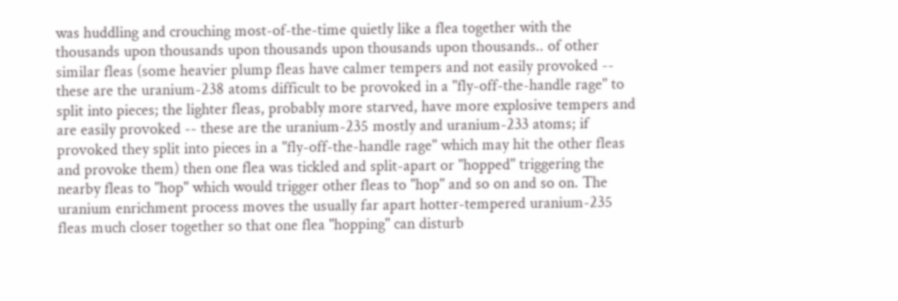was huddling and crouching most-of-the-time quietly like a flea together with the thousands upon thousands upon thousands upon thousands upon thousands.. of other similar fleas (some heavier plump fleas have calmer tempers and not easily provoked -- these are the uranium-238 atoms difficult to be provoked in a "fly-off-the-handle rage" to split into pieces; the lighter fleas, probably more starved, have more explosive tempers and are easily provoked -- these are the uranium-235 mostly and uranium-233 atoms; if provoked they split into pieces in a "fly-off-the-handle rage" which may hit the other fleas and provoke them) then one flea was tickled and split-apart or "hopped" triggering the nearby fleas to "hop" which would trigger other fleas to "hop" and so on and so on. The uranium enrichment process moves the usually far apart hotter-tempered uranium-235 fleas much closer together so that one flea "hopping" can disturb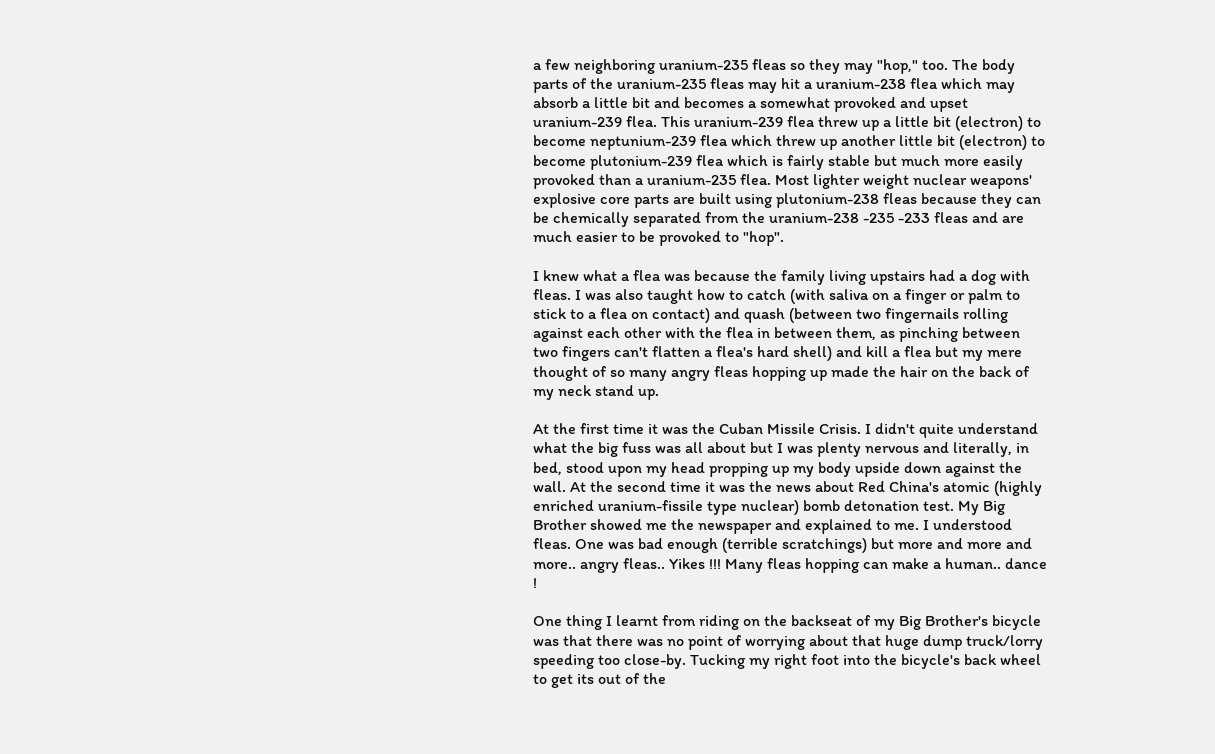a few neighboring uranium-235 fleas so they may "hop," too. The body parts of the uranium-235 fleas may hit a uranium-238 flea which may absorb a little bit and becomes a somewhat provoked and upset uranium-239 flea. This uranium-239 flea threw up a little bit (electron) to become neptunium-239 flea which threw up another little bit (electron) to become plutonium-239 flea which is fairly stable but much more easily provoked than a uranium-235 flea. Most lighter weight nuclear weapons' explosive core parts are built using plutonium-238 fleas because they can be chemically separated from the uranium-238 -235 -233 fleas and are much easier to be provoked to "hop".

I knew what a flea was because the family living upstairs had a dog with fleas. I was also taught how to catch (with saliva on a finger or palm to stick to a flea on contact) and quash (between two fingernails rolling against each other with the flea in between them, as pinching between two fingers can't flatten a flea's hard shell) and kill a flea but my mere thought of so many angry fleas hopping up made the hair on the back of my neck stand up.

At the first time it was the Cuban Missile Crisis. I didn't quite understand what the big fuss was all about but I was plenty nervous and literally, in bed, stood upon my head propping up my body upside down against the wall. At the second time it was the news about Red China's atomic (highly enriched uranium-fissile type nuclear) bomb detonation test. My Big Brother showed me the newspaper and explained to me. I understood fleas. One was bad enough (terrible scratchings) but more and more and more.. angry fleas.. Yikes !!! Many fleas hopping can make a human.. dance !

One thing I learnt from riding on the backseat of my Big Brother's bicycle was that there was no point of worrying about that huge dump truck/lorry speeding too close-by. Tucking my right foot into the bicycle's back wheel to get its out of the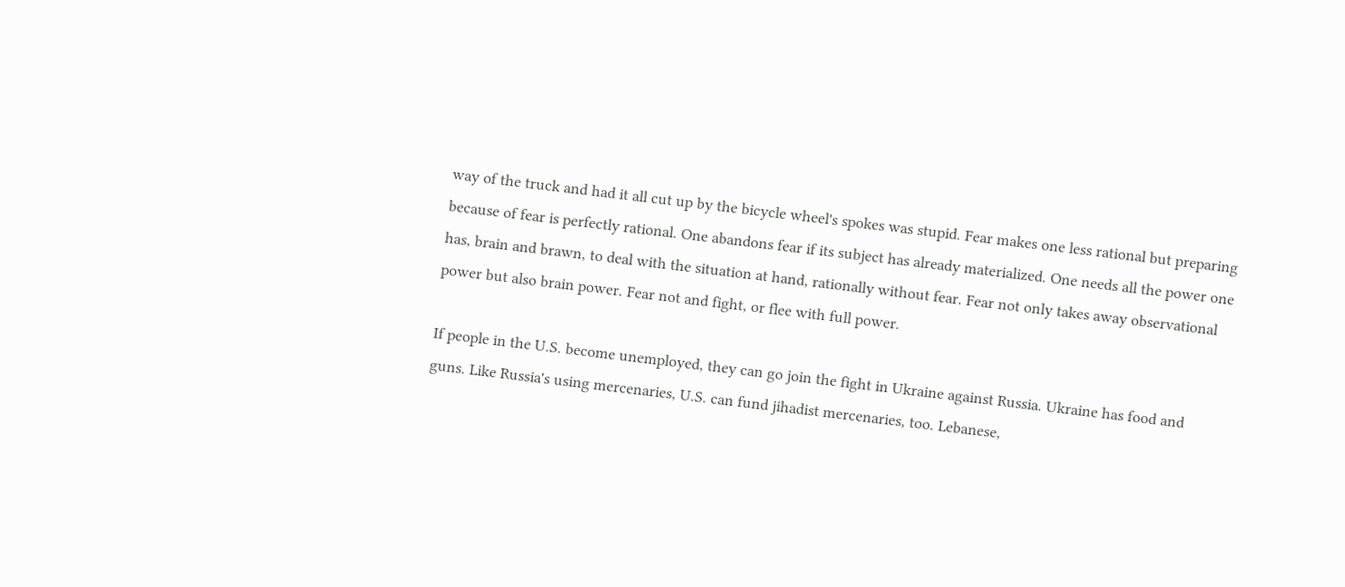way of the truck and had it all cut up by the bicycle wheel's spokes was stupid. Fear makes one less rational but preparing because of fear is perfectly rational. One abandons fear if its subject has already materialized. One needs all the power one has, brain and brawn, to deal with the situation at hand, rationally without fear. Fear not only takes away observational power but also brain power. Fear not and fight, or flee with full power.

If people in the U.S. become unemployed, they can go join the fight in Ukraine against Russia. Ukraine has food and guns. Like Russia's using mercenaries, U.S. can fund jihadist mercenaries, too. Lebanese,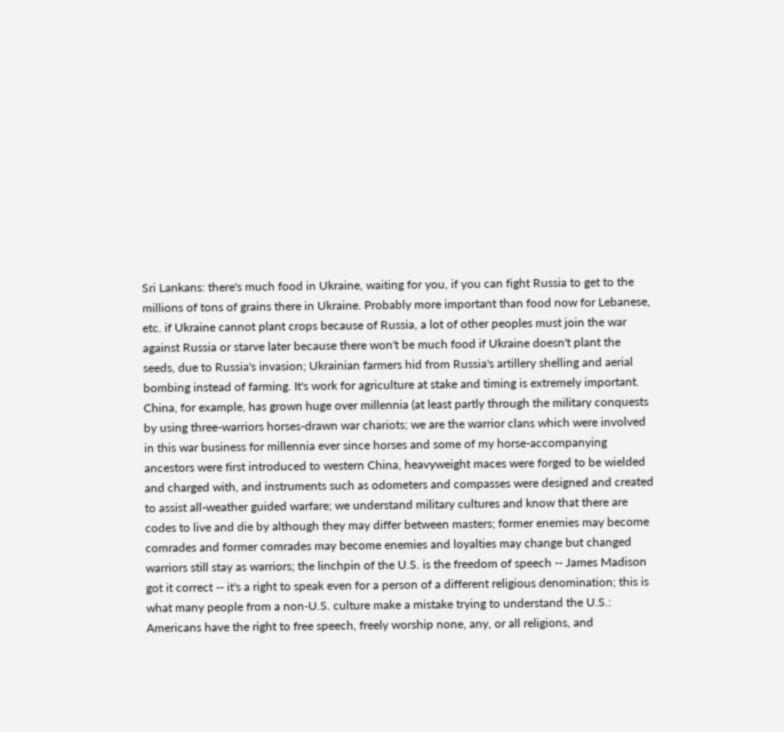Sri Lankans: there's much food in Ukraine, waiting for you, if you can fight Russia to get to the millions of tons of grains there in Ukraine. Probably more important than food now for Lebanese, etc. if Ukraine cannot plant crops because of Russia, a lot of other peoples must join the war against Russia or starve later because there won't be much food if Ukraine doesn't plant the seeds, due to Russia's invasion; Ukrainian farmers hid from Russia's artillery shelling and aerial bombing instead of farming. It's work for agriculture at stake and timing is extremely important. China, for example, has grown huge over millennia (at least partly through the military conquests by using three-warriors horses-drawn war chariots; we are the warrior clans which were involved in this war business for millennia ever since horses and some of my horse-accompanying ancestors were first introduced to western China, heavyweight maces were forged to be wielded and charged with, and instruments such as odometers and compasses were designed and created to assist all-weather guided warfare; we understand military cultures and know that there are codes to live and die by although they may differ between masters; former enemies may become comrades and former comrades may become enemies and loyalties may change but changed warriors still stay as warriors; the linchpin of the U.S. is the freedom of speech -- James Madison got it correct -- it's a right to speak even for a person of a different religious denomination; this is what many people from a non-U.S. culture make a mistake trying to understand the U.S.: Americans have the right to free speech, freely worship none, any, or all religions, and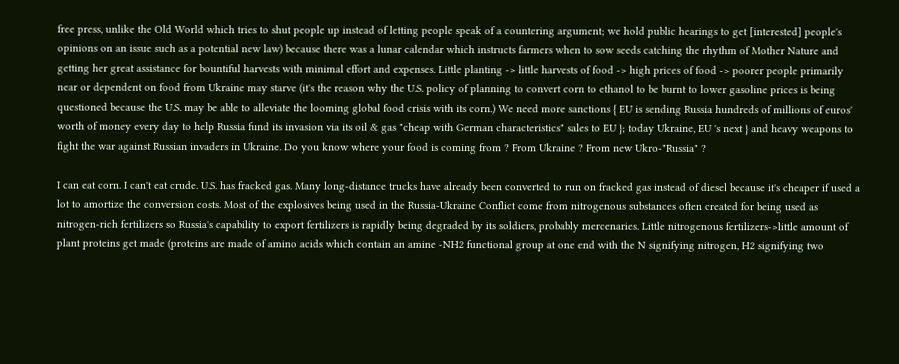free press, unlike the Old World which tries to shut people up instead of letting people speak of a countering argument; we hold public hearings to get [interested] people's opinions on an issue such as a potential new law) because there was a lunar calendar which instructs farmers when to sow seeds catching the rhythm of Mother Nature and getting her great assistance for bountiful harvests with minimal effort and expenses. Little planting -> little harvests of food -> high prices of food -> poorer people primarily near or dependent on food from Ukraine may starve (it's the reason why the U.S. policy of planning to convert corn to ethanol to be burnt to lower gasoline prices is being questioned because the U.S. may be able to alleviate the looming global food crisis with its corn.) We need more sanctions { EU is sending Russia hundreds of millions of euros' worth of money every day to help Russia fund its invasion via its oil & gas "cheap with German characteristics" sales to EU }; today Ukraine, EU 's next } and heavy weapons to fight the war against Russian invaders in Ukraine. Do you know where your food is coming from ? From Ukraine ? From new Ukro-"Russia" ?

I can eat corn. I can't eat crude. U.S. has fracked gas. Many long-distance trucks have already been converted to run on fracked gas instead of diesel because it's cheaper if used a lot to amortize the conversion costs. Most of the explosives being used in the Russia-Ukraine Conflict come from nitrogenous substances often created for being used as nitrogen-rich fertilizers so Russia's capability to export fertilizers is rapidly being degraded by its soldiers, probably mercenaries. Little nitrogenous fertilizers->little amount of plant proteins get made (proteins are made of amino acids which contain an amine -NH2 functional group at one end with the N signifying nitrogen, H2 signifying two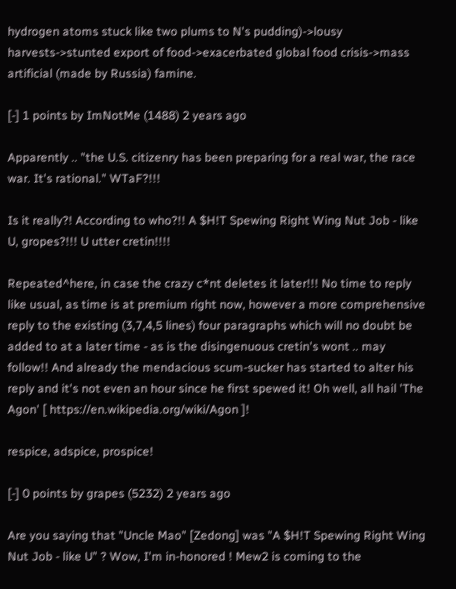hydrogen atoms stuck like two plums to N's pudding)->lousy harvests->stunted export of food->exacerbated global food crisis->mass artificial (made by Russia) famine.

[-] 1 points by ImNotMe (1488) 2 years ago

Apparently .. "the U.S. citizenry has been preparing for a real war, the race war. It's rational." WTaF?!!!

Is it really?! According to who?!! A $H!T Spewing Right Wing Nut Job - like U, gropes?!!! U utter cretin!!!!

Repeated^here, in case the crazy c*nt deletes it later!!! No time to reply like usual, as time is at premium right now, however a more comprehensive reply to the existing (3,7,4,5 lines) four paragraphs which will no doubt be added to at a later time - as is the disingenuous cretin's wont .. may follow!! And already the mendacious scum-sucker has started to alter his reply and it's not even an hour since he first spewed it! Oh well, all hail 'The Agon' [ https://en.wikipedia.org/wiki/Agon ]!

respice, adspice, prospice!

[-] 0 points by grapes (5232) 2 years ago

Are you saying that "Uncle Mao" [Zedong] was "A $H!T Spewing Right Wing Nut Job - like U" ? Wow, I'm in-honored ! Mew2 is coming to the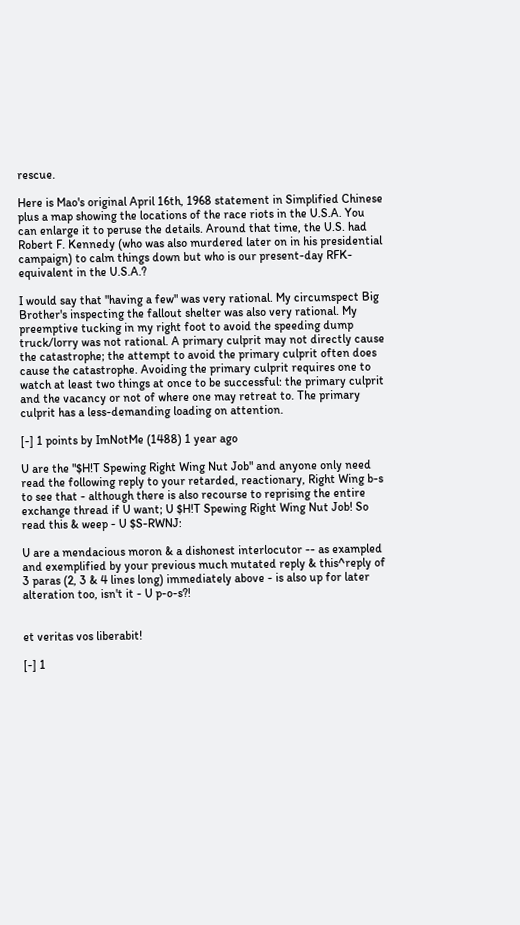rescue.

Here is Mao's original April 16th, 1968 statement in Simplified Chinese plus a map showing the locations of the race riots in the U.S.A. You can enlarge it to peruse the details. Around that time, the U.S. had Robert F. Kennedy (who was also murdered later on in his presidential campaign) to calm things down but who is our present-day RFK-equivalent in the U.S.A.?

I would say that "having a few" was very rational. My circumspect Big Brother's inspecting the fallout shelter was also very rational. My preemptive tucking in my right foot to avoid the speeding dump truck/lorry was not rational. A primary culprit may not directly cause the catastrophe; the attempt to avoid the primary culprit often does cause the catastrophe. Avoiding the primary culprit requires one to watch at least two things at once to be successful: the primary culprit and the vacancy or not of where one may retreat to. The primary culprit has a less-demanding loading on attention.

[-] 1 points by ImNotMe (1488) 1 year ago

U are the "$H!T Spewing Right Wing Nut Job" and anyone only need read the following reply to your retarded, reactionary, Right Wing b-s to see that - although there is also recourse to reprising the entire exchange thread if U want; U $H!T Spewing Right Wing Nut Job! So read this & weep - U $S-RWNJ:

U are a mendacious moron & a dishonest interlocutor -- as exampled and exemplified by your previous much mutated reply & this^reply of 3 paras (2, 3 & 4 lines long) immediately above - is also up for later alteration too, isn't it - U p-o-s?!


et veritas vos liberabit!

[-] 1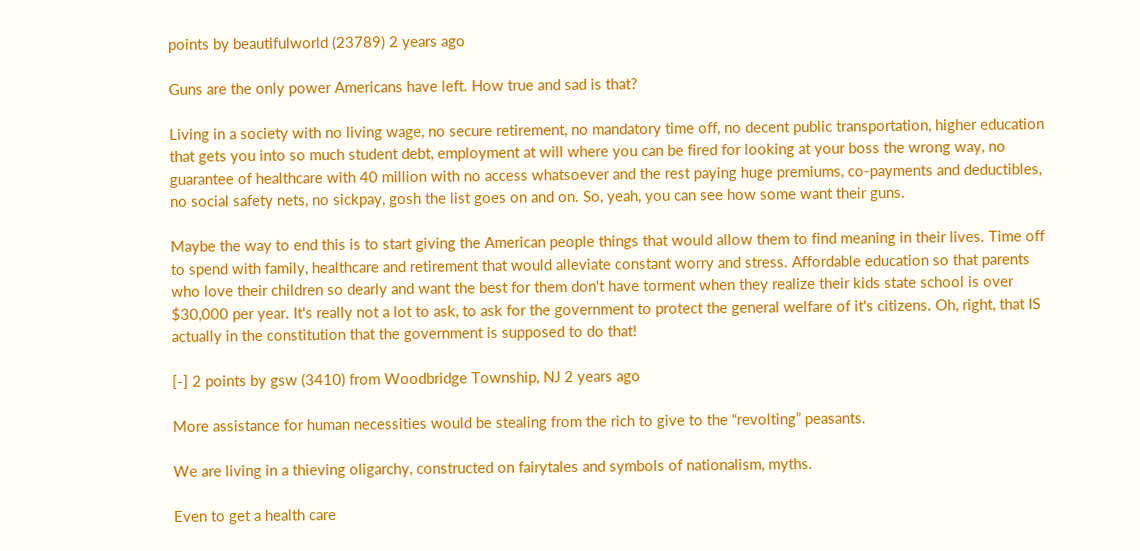points by beautifulworld (23789) 2 years ago

Guns are the only power Americans have left. How true and sad is that?

Living in a society with no living wage, no secure retirement, no mandatory time off, no decent public transportation, higher education that gets you into so much student debt, employment at will where you can be fired for looking at your boss the wrong way, no guarantee of healthcare with 40 million with no access whatsoever and the rest paying huge premiums, co-payments and deductibles, no social safety nets, no sickpay, gosh the list goes on and on. So, yeah, you can see how some want their guns.

Maybe the way to end this is to start giving the American people things that would allow them to find meaning in their lives. Time off to spend with family, healthcare and retirement that would alleviate constant worry and stress. Affordable education so that parents who love their children so dearly and want the best for them don't have torment when they realize their kids state school is over $30,000 per year. It's really not a lot to ask, to ask for the government to protect the general welfare of it's citizens. Oh, right, that IS actually in the constitution that the government is supposed to do that!

[-] 2 points by gsw (3410) from Woodbridge Township, NJ 2 years ago

More assistance for human necessities would be stealing from the rich to give to the “revolting” peasants.

We are living in a thieving oligarchy, constructed on fairytales and symbols of nationalism, myths.

Even to get a health care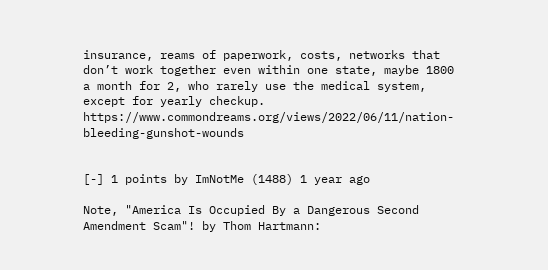insurance, reams of paperwork, costs, networks that don’t work together even within one state, maybe 1800 a month for 2, who rarely use the medical system, except for yearly checkup. https://www.commondreams.org/views/2022/06/11/nation-bleeding-gunshot-wounds


[-] 1 points by ImNotMe (1488) 1 year ago

Note, "America Is Occupied By a Dangerous Second Amendment Scam"! by Thom Hartmann: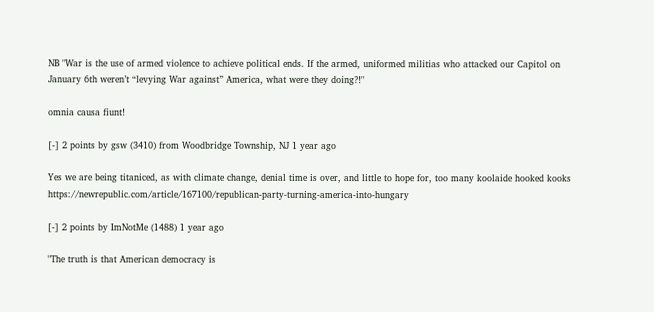NB "War is the use of armed violence to achieve political ends. If the armed, uniformed militias who attacked our Capitol on January 6th weren’t “levying War against” America, what were they doing?!"

omnia causa fiunt!

[-] 2 points by gsw (3410) from Woodbridge Township, NJ 1 year ago

Yes we are being titaniced, as with climate change, denial time is over, and little to hope for, too many koolaide hooked kooks https://newrepublic.com/article/167100/republican-party-turning-america-into-hungary

[-] 2 points by ImNotMe (1488) 1 year ago

"The truth is that American democracy is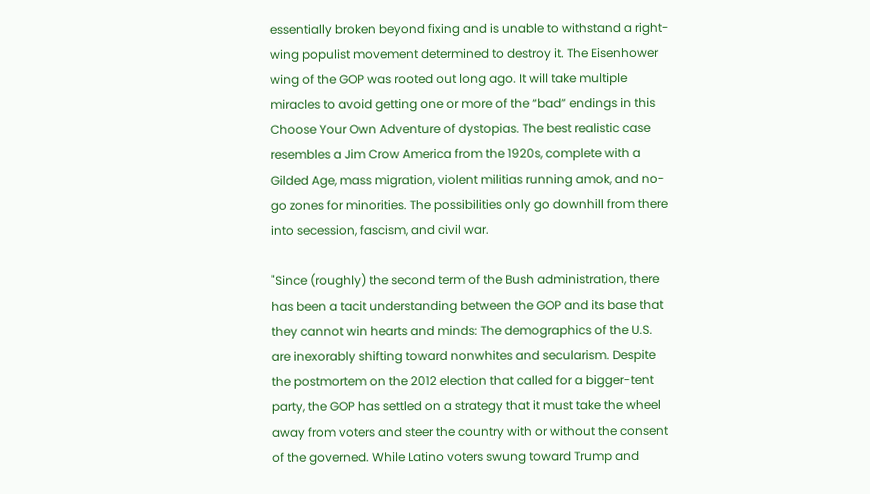essentially broken beyond fixing and is unable to withstand a right-wing populist movement determined to destroy it. The Eisenhower wing of the GOP was rooted out long ago. It will take multiple miracles to avoid getting one or more of the “bad” endings in this Choose Your Own Adventure of dystopias. The best realistic case resembles a Jim Crow America from the 1920s, complete with a Gilded Age, mass migration, violent militias running amok, and no-go zones for minorities. The possibilities only go downhill from there into secession, fascism, and civil war.

"Since (roughly) the second term of the Bush administration, there has been a tacit understanding between the GOP and its base that they cannot win hearts and minds: The demographics of the U.S. are inexorably shifting toward nonwhites and secularism. Despite the postmortem on the 2012 election that called for a bigger-tent party, the GOP has settled on a strategy that it must take the wheel away from voters and steer the country with or without the consent of the governed. While Latino voters swung toward Trump and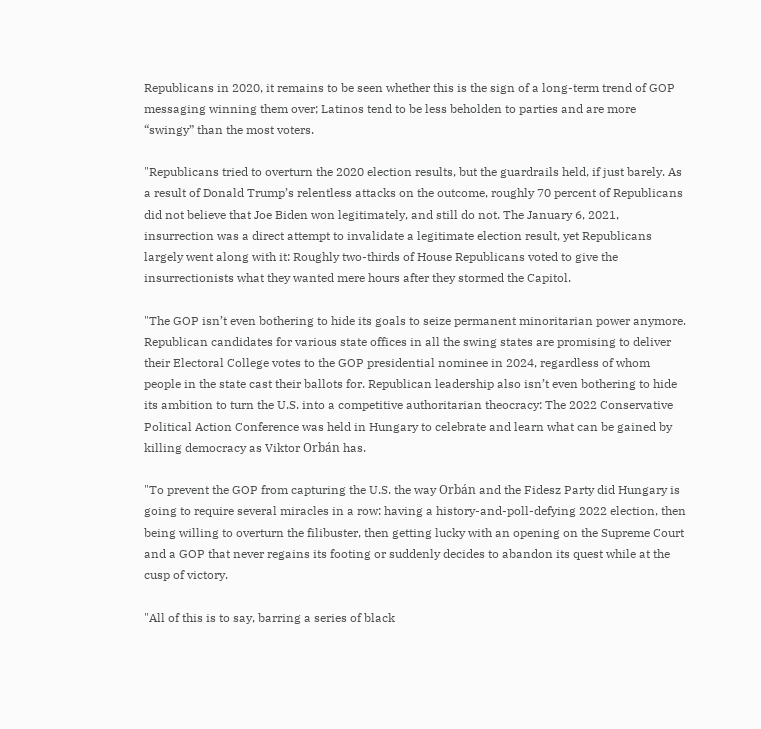Republicans in 2020, it remains to be seen whether this is the sign of a long-term trend of GOP messaging winning them over; Latinos tend to be less beholden to parties and are more “swingy” than the most voters.

"Republicans tried to overturn the 2020 election results, but the guardrails held, if just barely. As a result of Donald Trump’s relentless attacks on the outcome, roughly 70 percent of Republicans did not believe that Joe Biden won legitimately, and still do not. The January 6, 2021, insurrection was a direct attempt to invalidate a legitimate election result, yet Republicans largely went along with it: Roughly two-thirds of House Republicans voted to give the insurrectionists what they wanted mere hours after they stormed the Capitol.

"The GOP isn’t even bothering to hide its goals to seize permanent minoritarian power anymore. Republican candidates for various state offices in all the swing states are promising to deliver their Electoral College votes to the GOP presidential nominee in 2024, regardless of whom people in the state cast their ballots for. Republican leadership also isn’t even bothering to hide its ambition to turn the U.S. into a competitive authoritarian theocracy: The 2022 Conservative Political Action Conference was held in Hungary to celebrate and learn what can be gained by killing democracy as Viktor Orbán has.

"To prevent the GOP from capturing the U.S. the way Orbán and the Fidesz Party did Hungary is going to require several miracles in a row: having a history-and-poll-defying 2022 election, then being willing to overturn the filibuster, then getting lucky with an opening on the Supreme Court and a GOP that never regains its footing or suddenly decides to abandon its quest while at the cusp of victory.

"All of this is to say, barring a series of black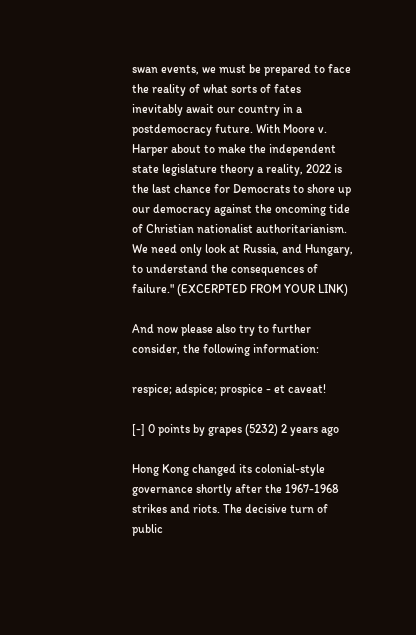swan events, we must be prepared to face the reality of what sorts of fates inevitably await our country in a postdemocracy future. With Moore v. Harper about to make the independent state legislature theory a reality, 2022 is the last chance for Democrats to shore up our democracy against the oncoming tide of Christian nationalist authoritarianism. We need only look at Russia, and Hungary, to understand the consequences of failure." (EXCERPTED FROM YOUR LINK)

And now please also try to further consider, the following information:

respice; adspice; prospice - et caveat!

[-] 0 points by grapes (5232) 2 years ago

Hong Kong changed its colonial-style governance shortly after the 1967-1968 strikes and riots. The decisive turn of public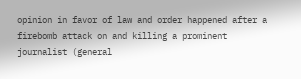opinion in favor of law and order happened after a firebomb attack on and killing a prominent journalist (general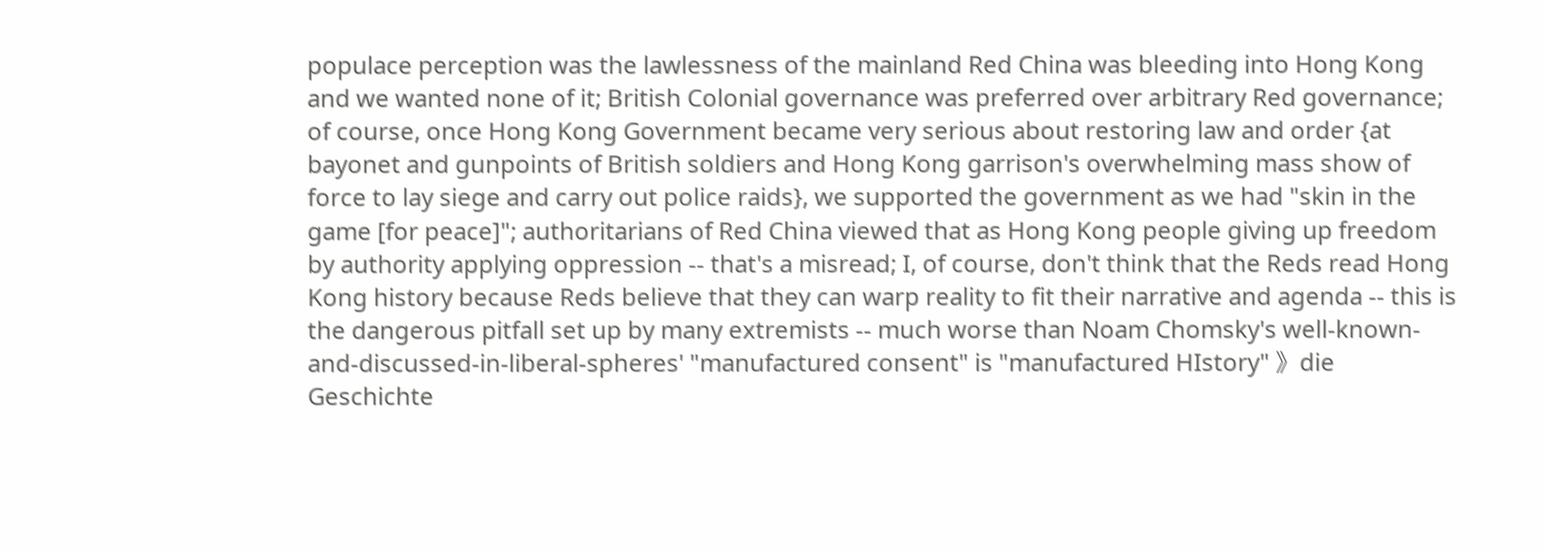populace perception was the lawlessness of the mainland Red China was bleeding into Hong Kong and we wanted none of it; British Colonial governance was preferred over arbitrary Red governance; of course, once Hong Kong Government became very serious about restoring law and order {at bayonet and gunpoints of British soldiers and Hong Kong garrison's overwhelming mass show of force to lay siege and carry out police raids}, we supported the government as we had "skin in the game [for peace]"; authoritarians of Red China viewed that as Hong Kong people giving up freedom by authority applying oppression -- that's a misread; I, of course, don't think that the Reds read Hong Kong history because Reds believe that they can warp reality to fit their narrative and agenda -- this is the dangerous pitfall set up by many extremists -- much worse than Noam Chomsky's well-known-and-discussed-in-liberal-spheres' "manufactured consent" is "manufactured HIstory" 》die Geschichte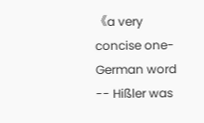《a very concise one-German word -- Hißler was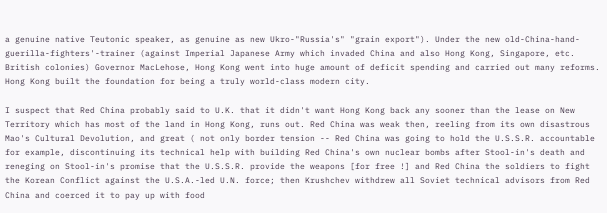a genuine native Teutonic speaker, as genuine as new Ukro-"Russia's" "grain export"). Under the new old-China-hand-guerilla-fighters'-trainer (against Imperial Japanese Army which invaded China and also Hong Kong, Singapore, etc. British colonies) Governor MacLehose, Hong Kong went into huge amount of deficit spending and carried out many reforms. Hong Kong built the foundation for being a truly world-class modern city.

I suspect that Red China probably said to U.K. that it didn't want Hong Kong back any sooner than the lease on New Territory which has most of the land in Hong Kong, runs out. Red China was weak then, reeling from its own disastrous Mao's Cultural Devolution, and great ( not only border tension -- Red China was going to hold the U.S.S.R. accountable for example, discontinuing its technical help with building Red China's own nuclear bombs after Stool-in's death and reneging on Stool-in's promise that the U.S.S.R. provide the weapons [for free !] and Red China the soldiers to fight the Korean Conflict against the U.S.A.-led U.N. force; then Krushchev withdrew all Soviet technical advisors from Red China and coerced it to pay up with food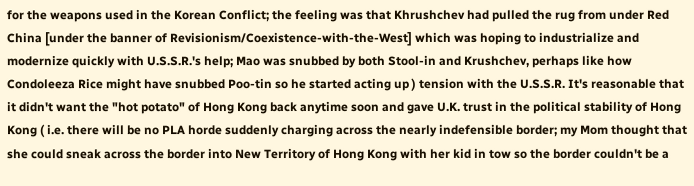for the weapons used in the Korean Conflict; the feeling was that Khrushchev had pulled the rug from under Red China [under the banner of Revisionism/Coexistence-with-the-West] which was hoping to industrialize and modernize quickly with U.S.S.R.'s help; Mao was snubbed by both Stool-in and Krushchev, perhaps like how Condoleeza Rice might have snubbed Poo-tin so he started acting up ) tension with the U.S.S.R. It's reasonable that it didn't want the "hot potato" of Hong Kong back anytime soon and gave U.K. trust in the political stability of Hong Kong ( i.e. there will be no PLA horde suddenly charging across the nearly indefensible border; my Mom thought that she could sneak across the border into New Territory of Hong Kong with her kid in tow so the border couldn't be a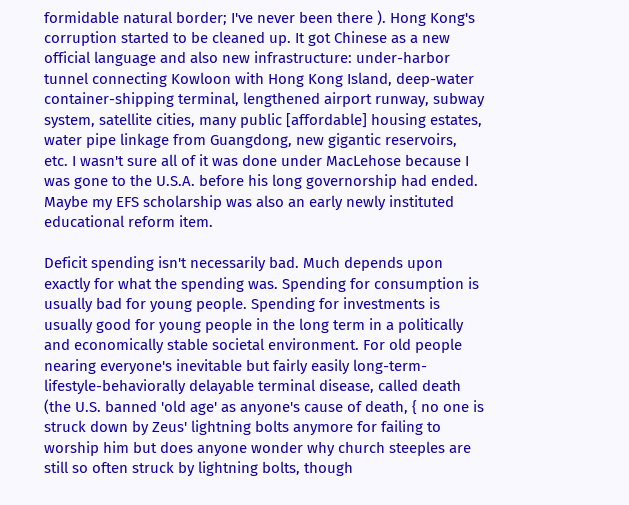formidable natural border; I've never been there ). Hong Kong's corruption started to be cleaned up. It got Chinese as a new official language and also new infrastructure: under-harbor tunnel connecting Kowloon with Hong Kong Island, deep-water container-shipping terminal, lengthened airport runway, subway system, satellite cities, many public [affordable] housing estates, water pipe linkage from Guangdong, new gigantic reservoirs, etc. I wasn't sure all of it was done under MacLehose because I was gone to the U.S.A. before his long governorship had ended. Maybe my EFS scholarship was also an early newly instituted educational reform item.

Deficit spending isn't necessarily bad. Much depends upon exactly for what the spending was. Spending for consumption is usually bad for young people. Spending for investments is usually good for young people in the long term in a politically and economically stable societal environment. For old people nearing everyone's inevitable but fairly easily long-term-lifestyle-behaviorally delayable terminal disease, called death (the U.S. banned 'old age' as anyone's cause of death, { no one is struck down by Zeus' lightning bolts anymore for failing to worship him but does anyone wonder why church steeples are still so often struck by lightning bolts, though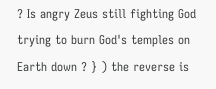? Is angry Zeus still fighting God trying to burn God's temples on Earth down ? } ) the reverse is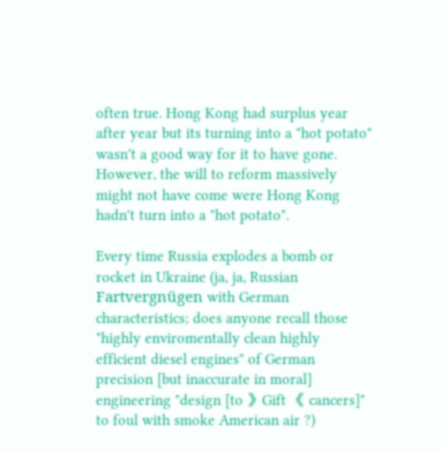often true. Hong Kong had surplus year after year but its turning into a "hot potato" wasn't a good way for it to have gone. However, the will to reform massively might not have come were Hong Kong hadn't turn into a "hot potato".

Every time Russia explodes a bomb or rocket in Ukraine (ja, ja, Russian Fartvergnügen with German characteristics; does anyone recall those "highly enviromentally clean highly efficient diesel engines" of German precision [but inaccurate in moral] engineering "design [to 》Gift 《 cancers]" to foul with smoke American air ?)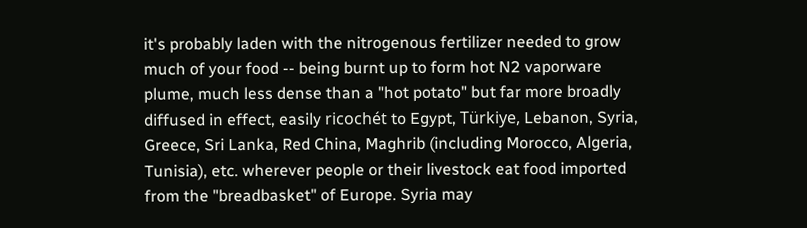it's probably laden with the nitrogenous fertilizer needed to grow much of your food -- being burnt up to form hot N2 vaporware plume, much less dense than a "hot potato" but far more broadly diffused in effect, easily ricochét to Egypt, Türkiye, Lebanon, Syria, Greece, Sri Lanka, Red China, Maghrib (including Morocco, Algeria, Tunisia), etc. wherever people or their livestock eat food imported from the "breadbasket" of Europe. Syria may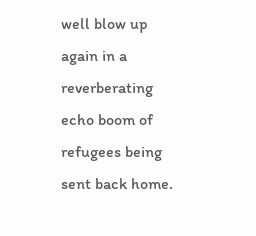well blow up again in a reverberating echo boom of refugees being sent back home.